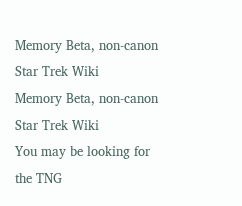Memory Beta, non-canon Star Trek Wiki
Memory Beta, non-canon Star Trek Wiki
You may be looking for the TNG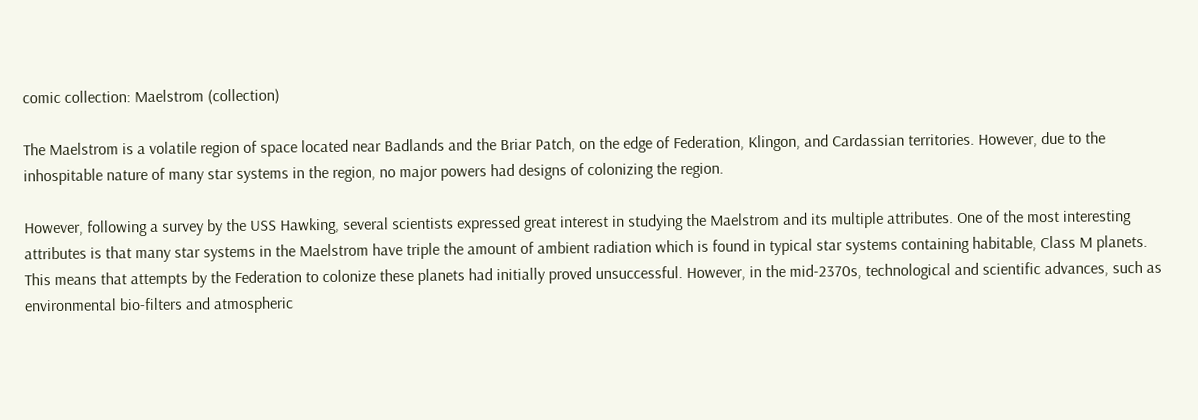comic collection: Maelstrom (collection)

The Maelstrom is a volatile region of space located near Badlands and the Briar Patch, on the edge of Federation, Klingon, and Cardassian territories. However, due to the inhospitable nature of many star systems in the region, no major powers had designs of colonizing the region.

However, following a survey by the USS Hawking, several scientists expressed great interest in studying the Maelstrom and its multiple attributes. One of the most interesting attributes is that many star systems in the Maelstrom have triple the amount of ambient radiation which is found in typical star systems containing habitable, Class M planets. This means that attempts by the Federation to colonize these planets had initially proved unsuccessful. However, in the mid-2370s, technological and scientific advances, such as environmental bio-filters and atmospheric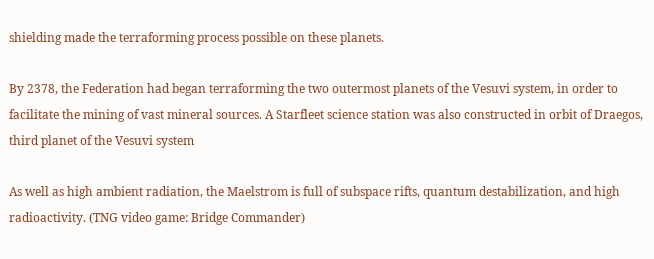shielding made the terraforming process possible on these planets.

By 2378, the Federation had began terraforming the two outermost planets of the Vesuvi system, in order to facilitate the mining of vast mineral sources. A Starfleet science station was also constructed in orbit of Draegos, third planet of the Vesuvi system

As well as high ambient radiation, the Maelstrom is full of subspace rifts, quantum destabilization, and high radioactivity. (TNG video game: Bridge Commander)